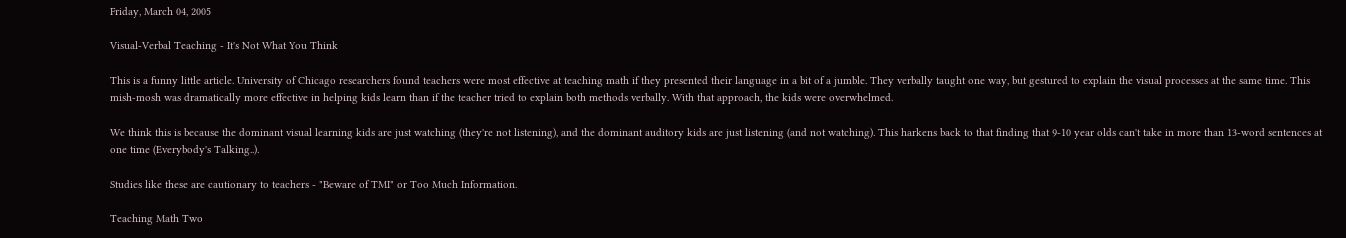Friday, March 04, 2005

Visual-Verbal Teaching - It's Not What You Think

This is a funny little article. University of Chicago researchers found teachers were most effective at teaching math if they presented their language in a bit of a jumble. They verbally taught one way, but gestured to explain the visual processes at the same time. This mish-mosh was dramatically more effective in helping kids learn than if the teacher tried to explain both methods verbally. With that approach, the kids were overwhelmed.

We think this is because the dominant visual learning kids are just watching (they're not listening), and the dominant auditory kids are just listening (and not watching). This harkens back to that finding that 9-10 year olds can't take in more than 13-word sentences at one time (Everybody's Talking..).

Studies like these are cautionary to teachers - "Beware of TMI" or Too Much Information.

Teaching Math Two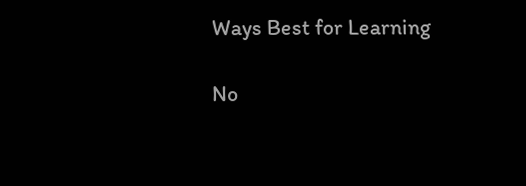Ways Best for Learning

No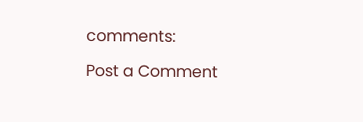comments:

Post a Comment